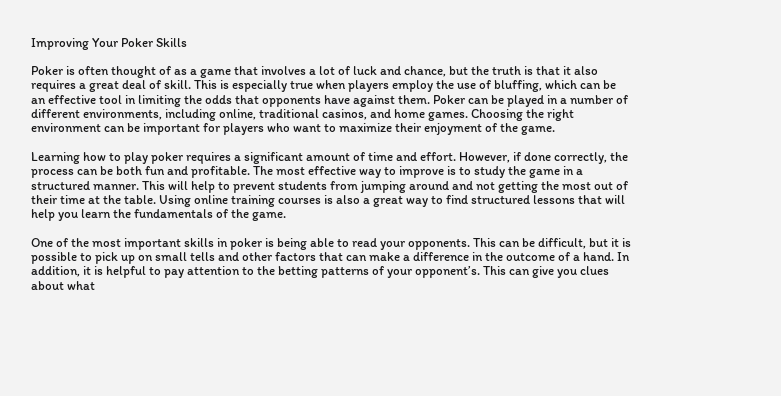Improving Your Poker Skills

Poker is often thought of as a game that involves a lot of luck and chance, but the truth is that it also requires a great deal of skill. This is especially true when players employ the use of bluffing, which can be an effective tool in limiting the odds that opponents have against them. Poker can be played in a number of different environments, including online, traditional casinos, and home games. Choosing the right environment can be important for players who want to maximize their enjoyment of the game.

Learning how to play poker requires a significant amount of time and effort. However, if done correctly, the process can be both fun and profitable. The most effective way to improve is to study the game in a structured manner. This will help to prevent students from jumping around and not getting the most out of their time at the table. Using online training courses is also a great way to find structured lessons that will help you learn the fundamentals of the game.

One of the most important skills in poker is being able to read your opponents. This can be difficult, but it is possible to pick up on small tells and other factors that can make a difference in the outcome of a hand. In addition, it is helpful to pay attention to the betting patterns of your opponent’s. This can give you clues about what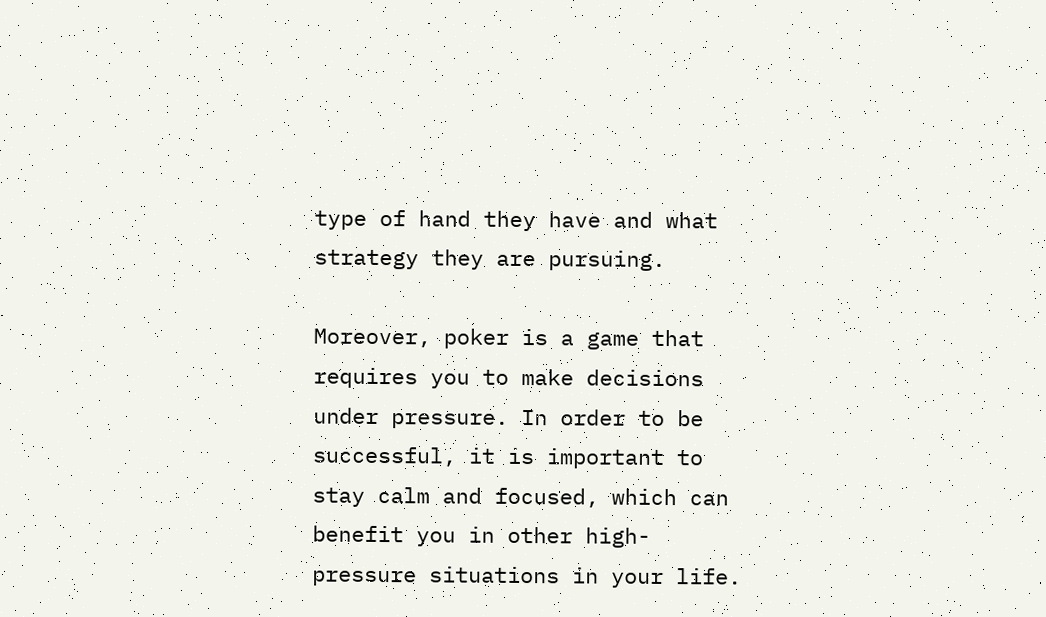type of hand they have and what strategy they are pursuing.

Moreover, poker is a game that requires you to make decisions under pressure. In order to be successful, it is important to stay calm and focused, which can benefit you in other high-pressure situations in your life.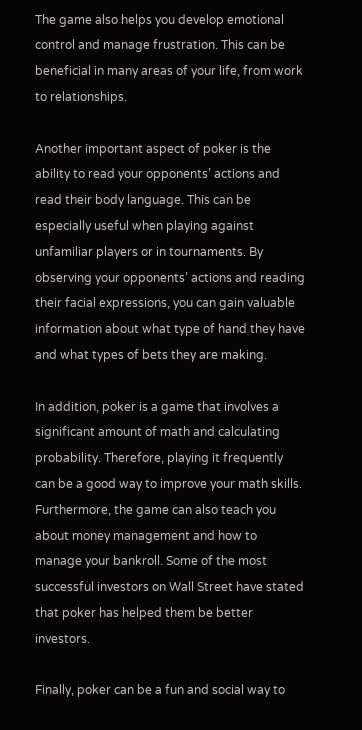The game also helps you develop emotional control and manage frustration. This can be beneficial in many areas of your life, from work to relationships.

Another important aspect of poker is the ability to read your opponents’ actions and read their body language. This can be especially useful when playing against unfamiliar players or in tournaments. By observing your opponents’ actions and reading their facial expressions, you can gain valuable information about what type of hand they have and what types of bets they are making.

In addition, poker is a game that involves a significant amount of math and calculating probability. Therefore, playing it frequently can be a good way to improve your math skills. Furthermore, the game can also teach you about money management and how to manage your bankroll. Some of the most successful investors on Wall Street have stated that poker has helped them be better investors.

Finally, poker can be a fun and social way to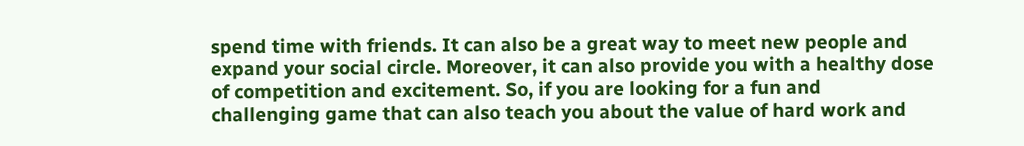spend time with friends. It can also be a great way to meet new people and expand your social circle. Moreover, it can also provide you with a healthy dose of competition and excitement. So, if you are looking for a fun and challenging game that can also teach you about the value of hard work and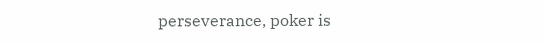perseverance, poker is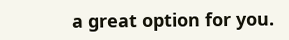a great option for you.